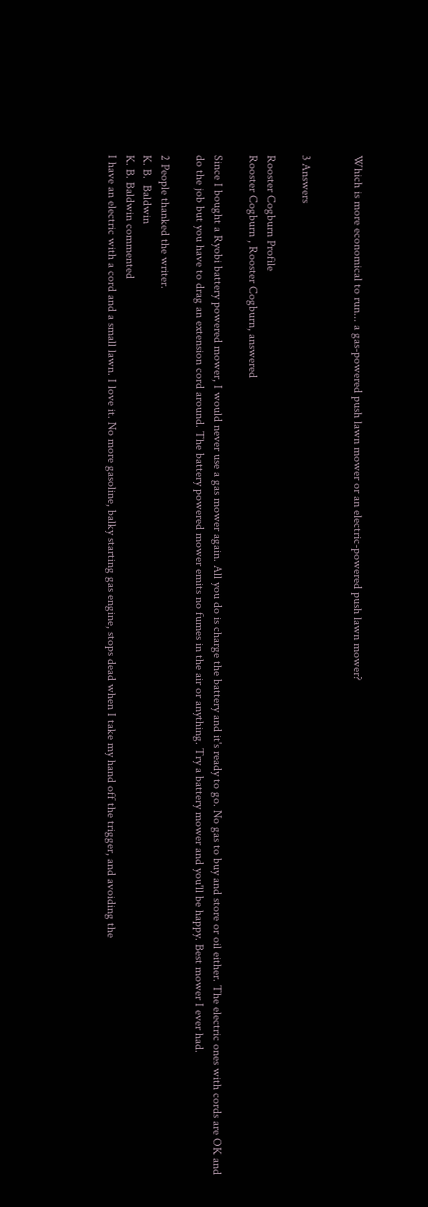Which is more economical to run... a gas-powered push lawn mower or an electric-powered push lawn mower?


3 Answers

Rooster Cogburn Profile
Rooster Cogburn , Rooster Cogburn, answered

Since I bought a Ryobi battery powered mower, I would never use a gas mower again. All you do is charge the battery and it's ready to go. No gas to buy and store or oil either. The electric ones with cords are OK and do the job but you have to drag an extension cord around. The battery powered mower emits no fumes in the air or anything. Try a battery mower and you'll be happy. Best mower I ever had.

2 People thanked the writer.
K. B.  Baldwin
K. B. Baldwin commented
I have an electric with a cord and a small lawn. I love it. No more gasoline, balky starting gas engine, stops dead when I take my hand off the trigger, and avoiding the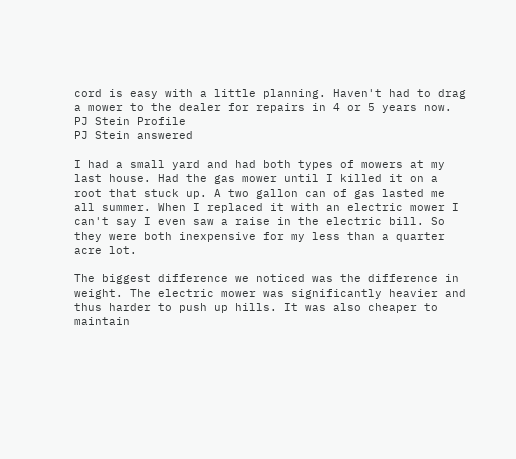cord is easy with a little planning. Haven't had to drag a mower to the dealer for repairs in 4 or 5 years now.
PJ Stein Profile
PJ Stein answered

I had a small yard and had both types of mowers at my last house. Had the gas mower until I killed it on a root that stuck up. A two gallon can of gas lasted me all summer. When I replaced it with an electric mower I can't say I even saw a raise in the electric bill. So they were both inexpensive for my less than a quarter acre lot.

The biggest difference we noticed was the difference in weight. The electric mower was significantly heavier and thus harder to push up hills. It was also cheaper to maintain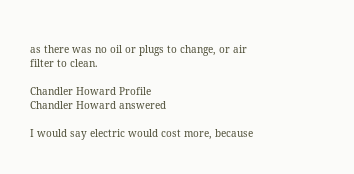as there was no oil or plugs to change, or air filter to clean.

Chandler Howard Profile
Chandler Howard answered

I would say electric would cost more, because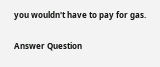you wouldn't have to pay for gas.

Answer Question